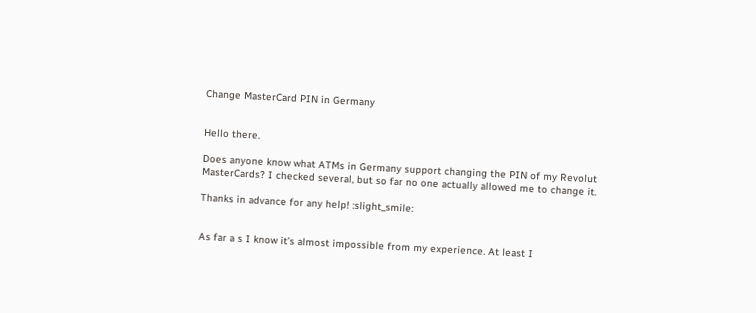Change MasterCard PIN in Germany


Hello there.

Does anyone know what ATMs in Germany support changing the PIN of my Revolut MasterCards? I checked several, but so far no one actually allowed me to change it.

Thanks in advance for any help! :slight_smile:


As far a s I know it’s almost impossible from my experience. At least I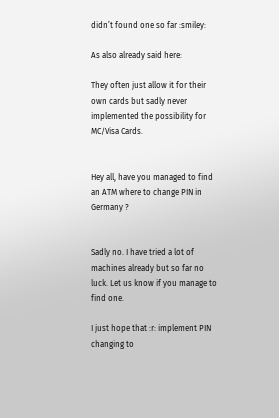didn’t found one so far :smiley:

As also already said here:

They often just allow it for their own cards but sadly never implemented the possibility for MC/Visa Cards.


Hey all, have you managed to find an ATM where to change PIN in Germany ?


Sadly no. I have tried a lot of machines already but so far no luck. Let us know if you manage to find one.

I just hope that :r: implement PIN changing to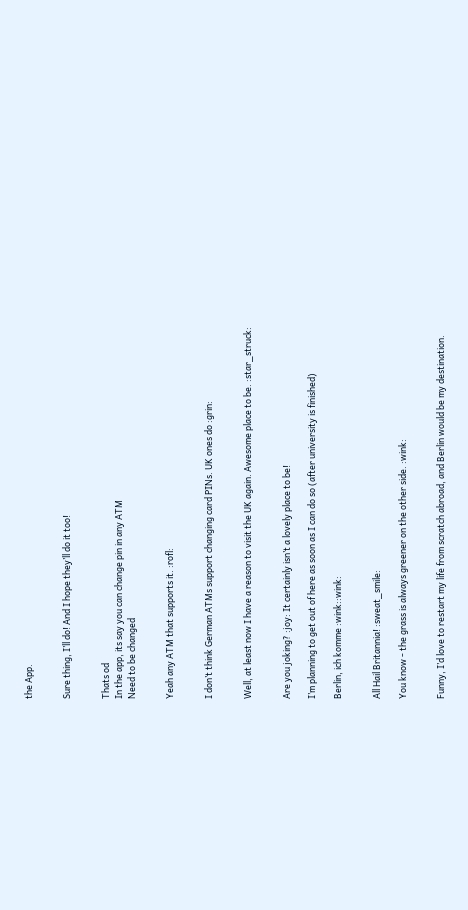the App.


Sure thing, I’ll do! And I hope they’ll do it too!


Thats od
In the app, its say you can change pin in any ATM
Need to be changed


Yeah any ATM that supports it. :rofl:


I don’t think German ATMs support changing card PINs. UK ones do :grin:


Well, at least now I have a reason to visit the UK again. Awesome place to be. :star_struck:


Are you joking? :joy: It certainly isn’t a lovely place to be!

I’m planning to get out of here as soon as I can do so (after university is finished)

Berlin, ich komme :wink::wink:


All Hail Britannia! :sweat_smile:

You know - the grass is always greener on the other side. :wink:


Funny, I’d love to restart my life from scratch abroad, and Berlin would be my destination.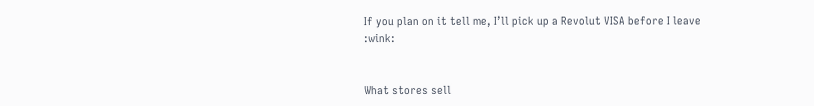If you plan on it tell me, I’ll pick up a Revolut VISA before I leave :wink:


What stores sell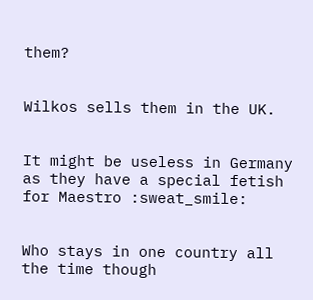them?


Wilkos sells them in the UK.


It might be useless in Germany as they have a special fetish for Maestro :sweat_smile:


Who stays in one country all the time though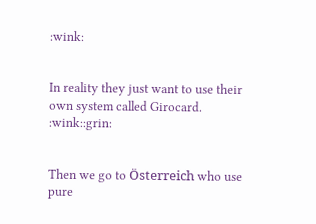:wink:


In reality they just want to use their own system called Girocard. :wink::grin:


Then we go to Österreich who use pure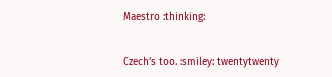Maestro :thinking:


Czech’s too. :smiley: twentytwenty